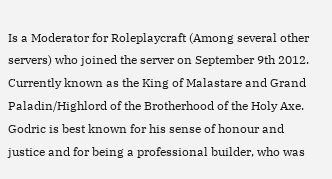Is a Moderator for Roleplaycraft (Among several other servers) who joined the server on September 9th 2012. Currently known as the King of Malastare and Grand Paladin/Highlord of the Brotherhood of the Holy Axe. Godric is best known for his sense of honour and justice and for being a professional builder, who was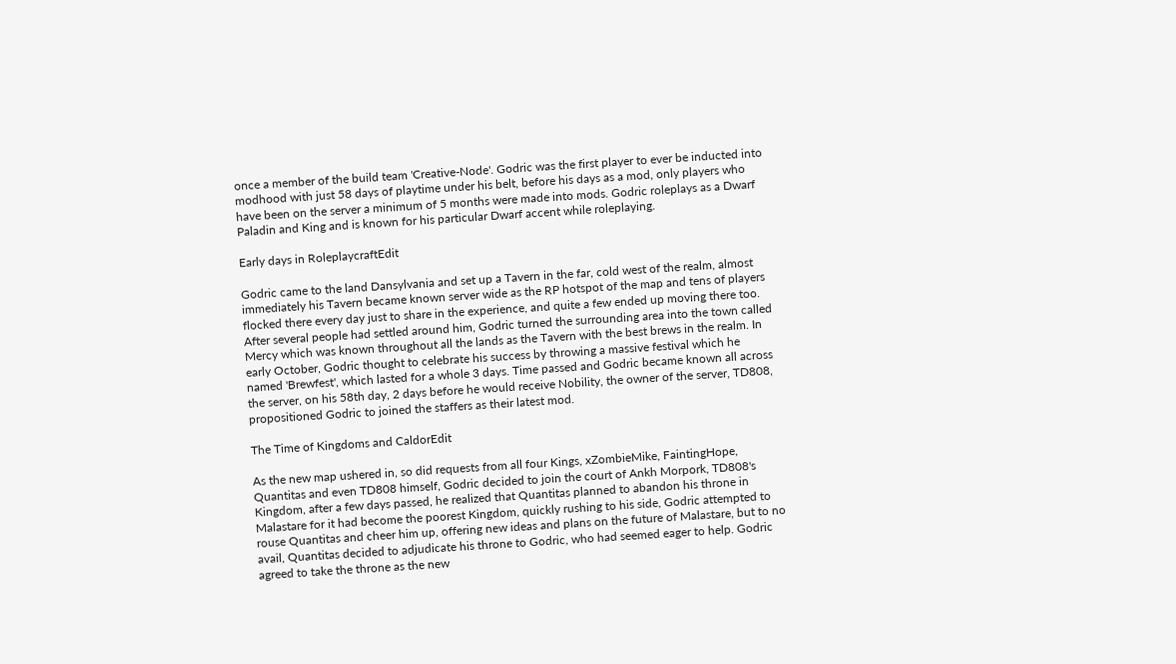once a member of the build team 'Creative-Node'. Godric was the first player to ever be inducted into modhood with just 58 days of playtime under his belt, before his days as a mod, only players who have been on the server a minimum of 5 months were made into mods. Godric roleplays as a Dwarf Paladin and King and is known for his particular Dwarf accent while roleplaying.

Early days in RoleplaycraftEdit

Godric came to the land Dansylvania and set up a Tavern in the far, cold west of the realm, almost immediately his Tavern became known server wide as the RP hotspot of the map and tens of players flocked there every day just to share in the experience, and quite a few ended up moving there too. After several people had settled around him, Godric turned the surrounding area into the town called Mercy which was known throughout all the lands as the Tavern with the best brews in the realm. In early October, Godric thought to celebrate his success by throwing a massive festival which he named 'Brewfest', which lasted for a whole 3 days. Time passed and Godric became known all across the server, on his 58th day, 2 days before he would receive Nobility, the owner of the server, TD808, propositioned Godric to joined the staffers as their latest mod.

The Time of Kingdoms and CaldorEdit

As the new map ushered in, so did requests from all four Kings, xZombieMike, FaintingHope, Quantitas and even TD808 himself, Godric decided to join the court of Ankh Morpork, TD808's Kingdom, after a few days passed, he realized that Quantitas planned to abandon his throne in Malastare for it had become the poorest Kingdom, quickly rushing to his side, Godric attempted to rouse Quantitas and cheer him up, offering new ideas and plans on the future of Malastare, but to no avail, Quantitas decided to adjudicate his throne to Godric, who had seemed eager to help. Godric agreed to take the throne as the new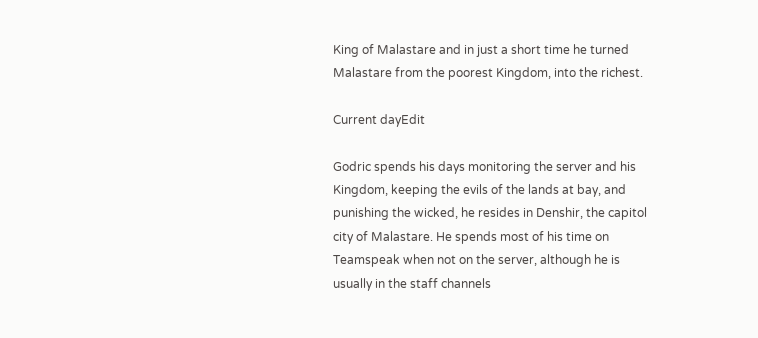King of Malastare and in just a short time he turned Malastare from the poorest Kingdom, into the richest.

Current dayEdit

Godric spends his days monitoring the server and his Kingdom, keeping the evils of the lands at bay, and punishing the wicked, he resides in Denshir, the capitol city of Malastare. He spends most of his time on Teamspeak when not on the server, although he is usually in the staff channels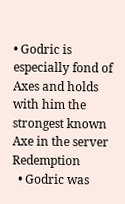• Godric is especially fond of Axes and holds with him the strongest known Axe in the server Redemption
  • Godric was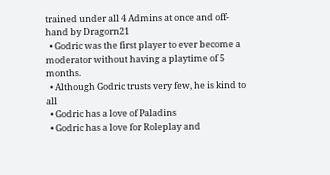trained under all 4 Admins at once and off-hand by Dragorn21
  • Godric was the first player to ever become a moderator without having a playtime of 5 months.
  • Although Godric trusts very few, he is kind to all
  • Godric has a love of Paladins
  • Godric has a love for Roleplay and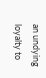an undying loyalty to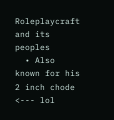Roleplaycraft and its peoples
  • Also known for his 2 inch chode <--- lol